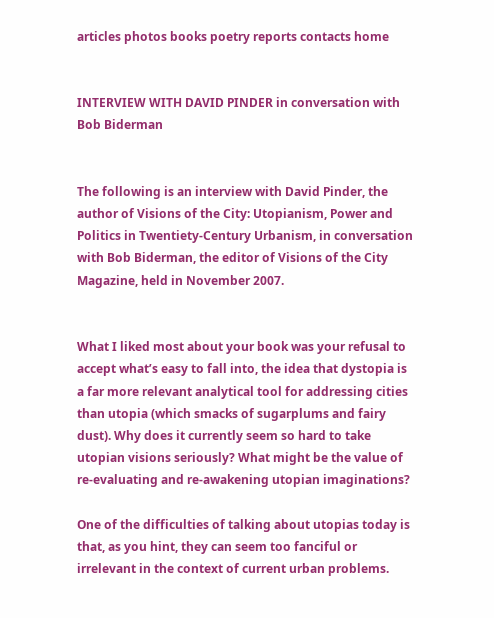articles photos books poetry reports contacts home


INTERVIEW WITH DAVID PINDER in conversation with Bob Biderman


The following is an interview with David Pinder, the author of Visions of the City: Utopianism, Power and Politics in Twentiety-Century Urbanism, in conversation with Bob Biderman, the editor of Visions of the City Magazine, held in November 2007.


What I liked most about your book was your refusal to accept what’s easy to fall into, the idea that dystopia is a far more relevant analytical tool for addressing cities than utopia (which smacks of sugarplums and fairy dust). Why does it currently seem so hard to take utopian visions seriously? What might be the value of re-evaluating and re-awakening utopian imaginations?

One of the difficulties of talking about utopias today is that, as you hint, they can seem too fanciful or irrelevant in the context of current urban problems.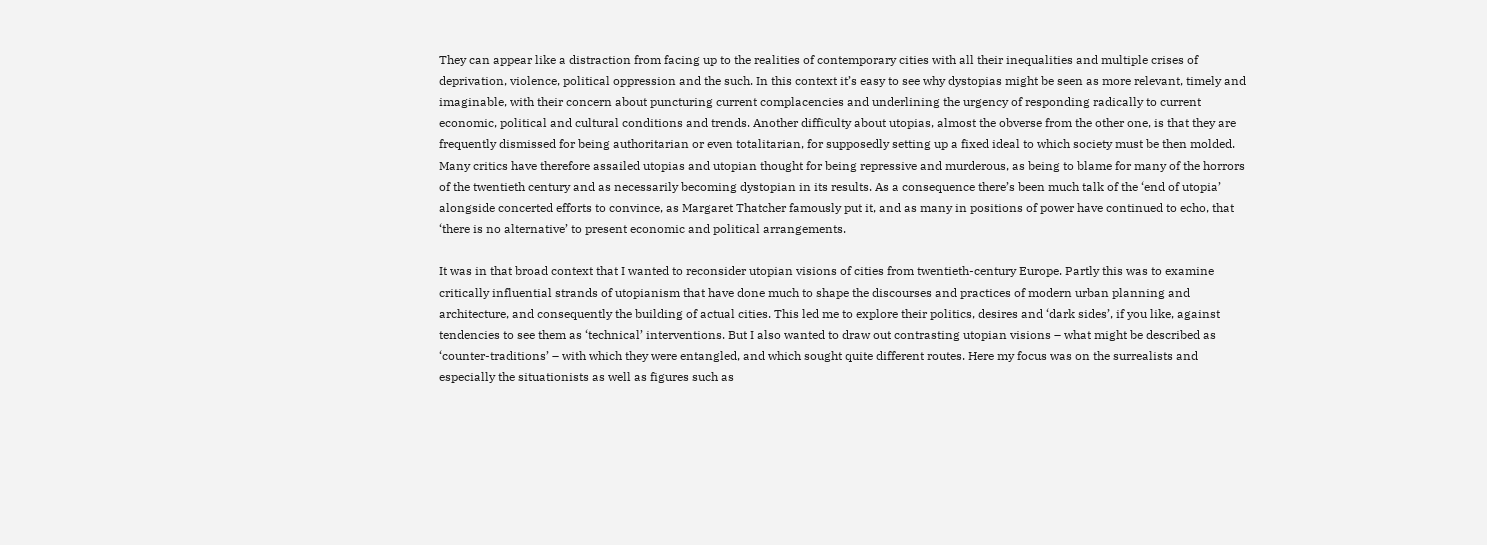They can appear like a distraction from facing up to the realities of contemporary cities with all their inequalities and multiple crises of deprivation, violence, political oppression and the such. In this context it’s easy to see why dystopias might be seen as more relevant, timely and imaginable, with their concern about puncturing current complacencies and underlining the urgency of responding radically to current economic, political and cultural conditions and trends. Another difficulty about utopias, almost the obverse from the other one, is that they are frequently dismissed for being authoritarian or even totalitarian, for supposedly setting up a fixed ideal to which society must be then molded. Many critics have therefore assailed utopias and utopian thought for being repressive and murderous, as being to blame for many of the horrors of the twentieth century and as necessarily becoming dystopian in its results. As a consequence there’s been much talk of the ‘end of utopia’ alongside concerted efforts to convince, as Margaret Thatcher famously put it, and as many in positions of power have continued to echo, that ‘there is no alternative’ to present economic and political arrangements.

It was in that broad context that I wanted to reconsider utopian visions of cities from twentieth-century Europe. Partly this was to examine critically influential strands of utopianism that have done much to shape the discourses and practices of modern urban planning and architecture, and consequently the building of actual cities. This led me to explore their politics, desires and ‘dark sides’, if you like, against tendencies to see them as ‘technical’ interventions. But I also wanted to draw out contrasting utopian visions – what might be described as ‘counter-traditions’ – with which they were entangled, and which sought quite different routes. Here my focus was on the surrealists and especially the situationists as well as figures such as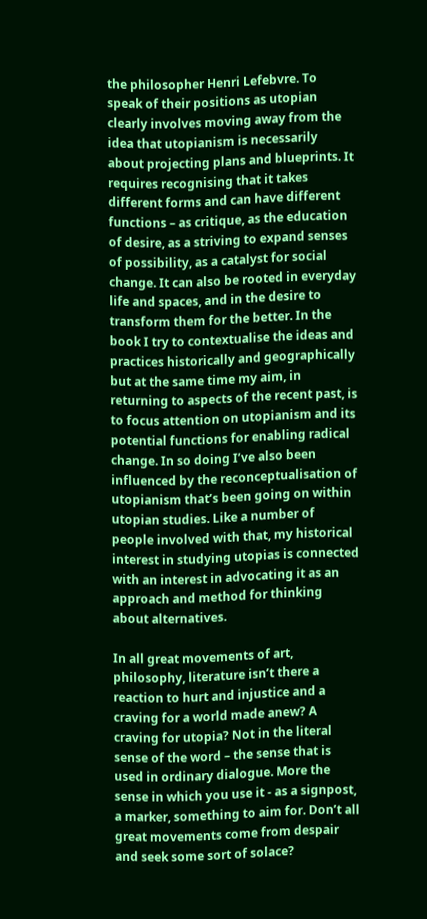the philosopher Henri Lefebvre. To speak of their positions as utopian clearly involves moving away from the idea that utopianism is necessarily about projecting plans and blueprints. It requires recognising that it takes different forms and can have different functions – as critique, as the education of desire, as a striving to expand senses of possibility, as a catalyst for social change. It can also be rooted in everyday life and spaces, and in the desire to transform them for the better. In the book I try to contextualise the ideas and practices historically and geographically but at the same time my aim, in returning to aspects of the recent past, is to focus attention on utopianism and its potential functions for enabling radical change. In so doing I’ve also been influenced by the reconceptualisation of utopianism that’s been going on within utopian studies. Like a number of people involved with that, my historical interest in studying utopias is connected with an interest in advocating it as an approach and method for thinking about alternatives.

In all great movements of art, philosophy, literature isn’t there a reaction to hurt and injustice and a craving for a world made anew? A craving for utopia? Not in the literal sense of the word – the sense that is used in ordinary dialogue. More the sense in which you use it - as a signpost, a marker, something to aim for. Don’t all great movements come from despair and seek some sort of solace?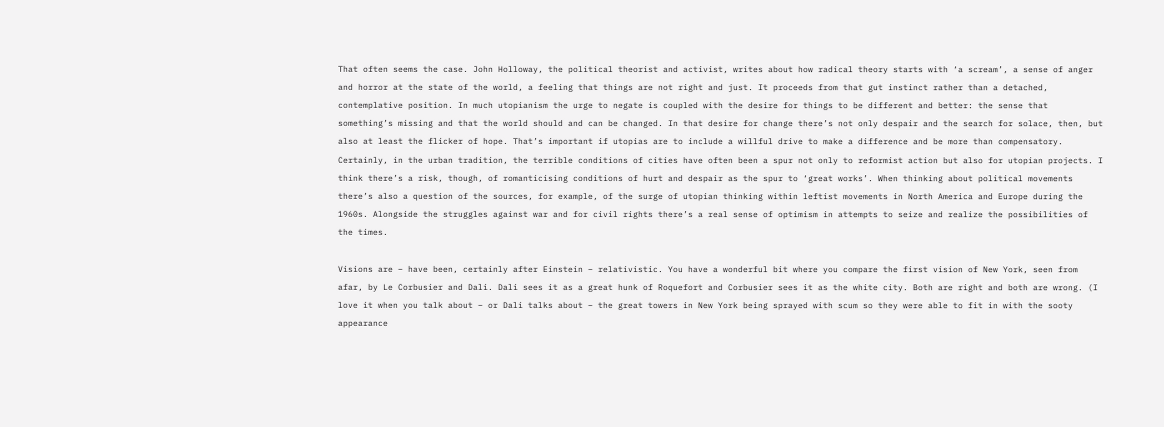That often seems the case. John Holloway, the political theorist and activist, writes about how radical theory starts with ‘a scream’, a sense of anger and horror at the state of the world, a feeling that things are not right and just. It proceeds from that gut instinct rather than a detached, contemplative position. In much utopianism the urge to negate is coupled with the desire for things to be different and better: the sense that something’s missing and that the world should and can be changed. In that desire for change there’s not only despair and the search for solace, then, but also at least the flicker of hope. That’s important if utopias are to include a willful drive to make a difference and be more than compensatory. Certainly, in the urban tradition, the terrible conditions of cities have often been a spur not only to reformist action but also for utopian projects. I think there’s a risk, though, of romanticising conditions of hurt and despair as the spur to ‘great works’. When thinking about political movements there’s also a question of the sources, for example, of the surge of utopian thinking within leftist movements in North America and Europe during the 1960s. Alongside the struggles against war and for civil rights there’s a real sense of optimism in attempts to seize and realize the possibilities of the times.

Visions are – have been, certainly after Einstein – relativistic. You have a wonderful bit where you compare the first vision of New York, seen from afar, by Le Corbusier and Dali. Dali sees it as a great hunk of Roquefort and Corbusier sees it as the white city. Both are right and both are wrong. (I love it when you talk about – or Dali talks about – the great towers in New York being sprayed with scum so they were able to fit in with the sooty appearance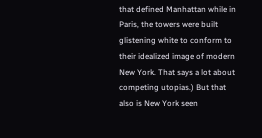that defined Manhattan while in Paris, the towers were built glistening white to conform to their idealized image of modern New York. That says a lot about competing utopias.) But that also is New York seen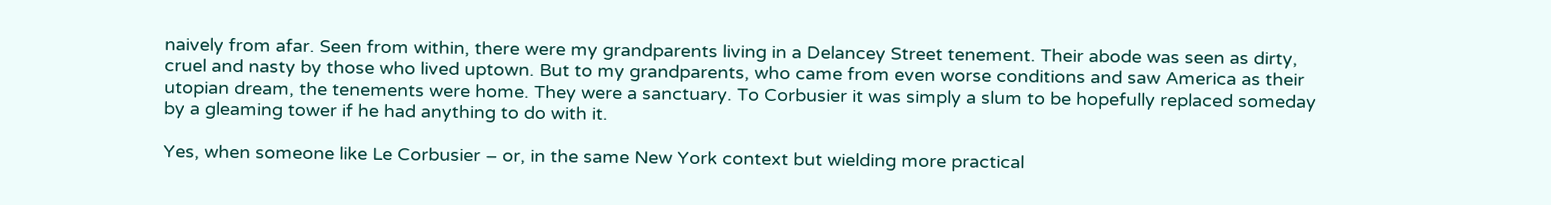naively from afar. Seen from within, there were my grandparents living in a Delancey Street tenement. Their abode was seen as dirty, cruel and nasty by those who lived uptown. But to my grandparents, who came from even worse conditions and saw America as their utopian dream, the tenements were home. They were a sanctuary. To Corbusier it was simply a slum to be hopefully replaced someday by a gleaming tower if he had anything to do with it.

Yes, when someone like Le Corbusier – or, in the same New York context but wielding more practical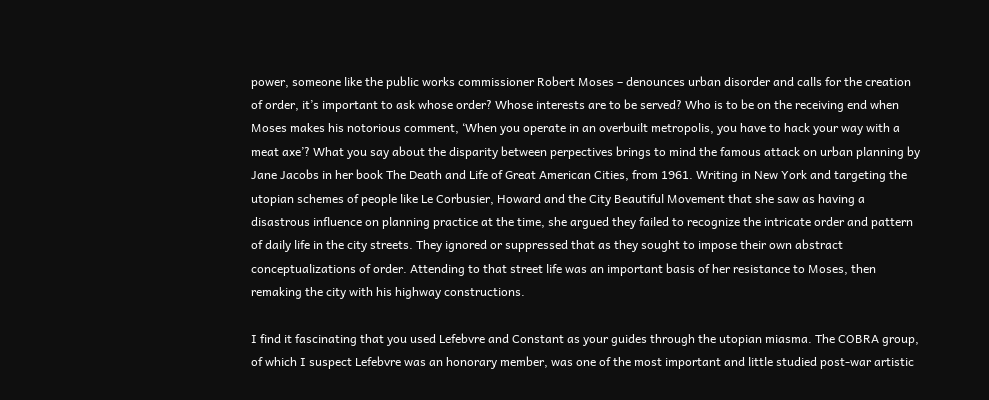power, someone like the public works commissioner Robert Moses – denounces urban disorder and calls for the creation of order, it’s important to ask whose order? Whose interests are to be served? Who is to be on the receiving end when Moses makes his notorious comment, ‘When you operate in an overbuilt metropolis, you have to hack your way with a meat axe’? What you say about the disparity between perpectives brings to mind the famous attack on urban planning by Jane Jacobs in her book The Death and Life of Great American Cities, from 1961. Writing in New York and targeting the utopian schemes of people like Le Corbusier, Howard and the City Beautiful Movement that she saw as having a disastrous influence on planning practice at the time, she argued they failed to recognize the intricate order and pattern of daily life in the city streets. They ignored or suppressed that as they sought to impose their own abstract conceptualizations of order. Attending to that street life was an important basis of her resistance to Moses, then remaking the city with his highway constructions.

I find it fascinating that you used Lefebvre and Constant as your guides through the utopian miasma. The COBRA group, of which I suspect Lefebvre was an honorary member, was one of the most important and little studied post-war artistic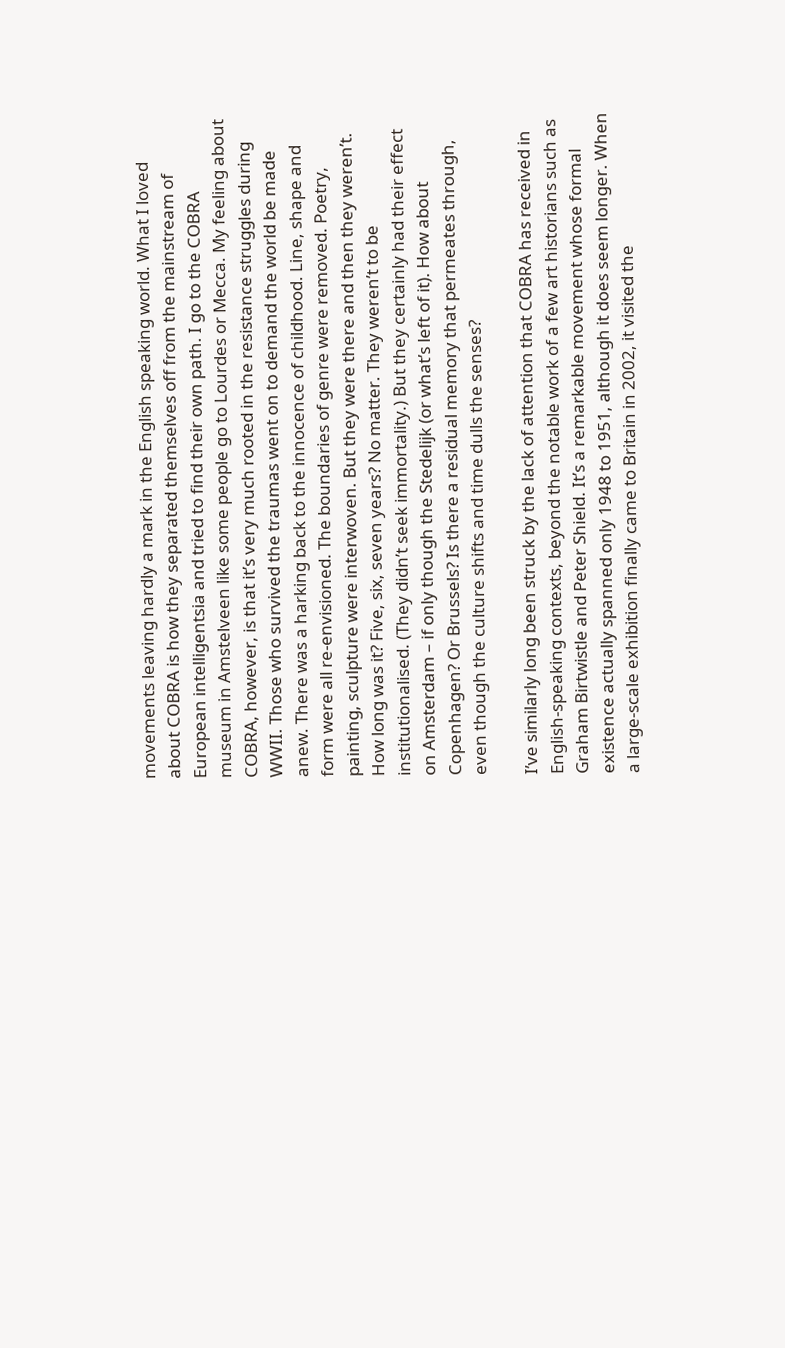movements leaving hardly a mark in the English speaking world. What I loved about COBRA is how they separated themselves off from the mainstream of European intelligentsia and tried to find their own path. I go to the COBRA museum in Amstelveen like some people go to Lourdes or Mecca. My feeling about COBRA, however, is that it’s very much rooted in the resistance struggles during WWII. Those who survived the traumas went on to demand the world be made anew. There was a harking back to the innocence of childhood. Line, shape and form were all re-envisioned. The boundaries of genre were removed. Poetry, painting, sculpture were interwoven. But they were there and then they weren’t. How long was it? Five, six, seven years? No matter. They weren’t to be institutionalised. (They didn’t seek immortality.) But they certainly had their effect on Amsterdam – if only though the Stedelijk (or what’s left of it). How about Copenhagen? Or Brussels? Is there a residual memory that permeates through, even though the culture shifts and time dulls the senses?

I’ve similarly long been struck by the lack of attention that COBRA has received in English-speaking contexts, beyond the notable work of a few art historians such as Graham Birtwistle and Peter Shield. It’s a remarkable movement whose formal existence actually spanned only 1948 to 1951, although it does seem longer. When a large-scale exhibition finally came to Britain in 2002, it visited the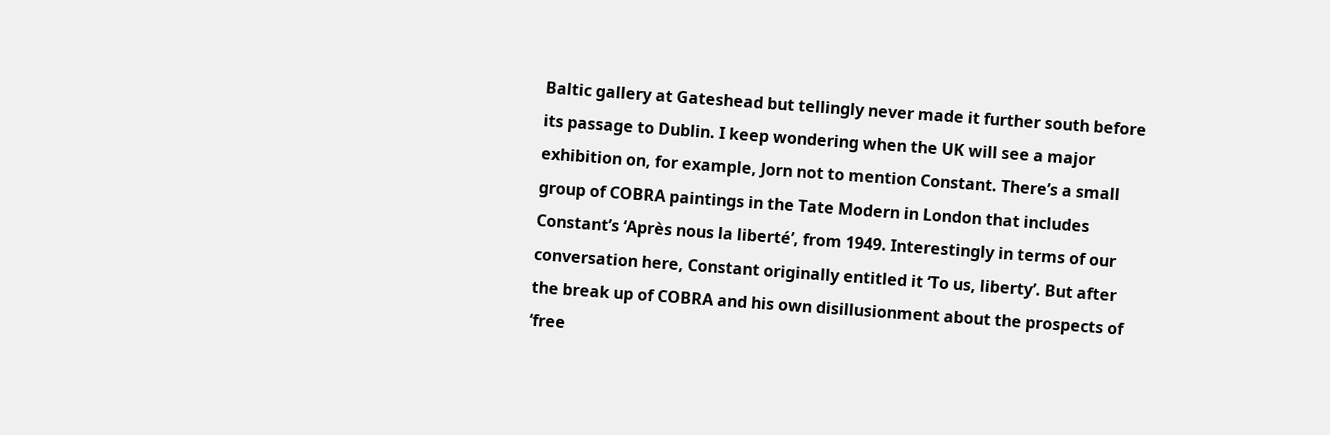Baltic gallery at Gateshead but tellingly never made it further south before its passage to Dublin. I keep wondering when the UK will see a major exhibition on, for example, Jorn not to mention Constant. There’s a small group of COBRA paintings in the Tate Modern in London that includes Constant’s ‘Après nous la liberté’, from 1949. Interestingly in terms of our conversation here, Constant originally entitled it ‘To us, liberty’. But after the break up of COBRA and his own disillusionment about the prospects of ‘free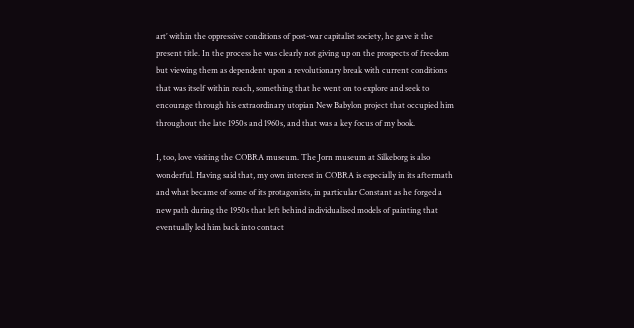art’ within the oppressive conditions of post-war capitalist society, he gave it the present title. In the process he was clearly not giving up on the prospects of freedom but viewing them as dependent upon a revolutionary break with current conditions that was itself within reach, something that he went on to explore and seek to encourage through his extraordinary utopian New Babylon project that occupied him throughout the late 1950s and 1960s, and that was a key focus of my book.

I, too, love visiting the COBRA museum. The Jorn museum at Silkeborg is also wonderful. Having said that, my own interest in COBRA is especially in its aftermath and what became of some of its protagonists, in particular Constant as he forged a new path during the 1950s that left behind individualised models of painting that eventually led him back into contact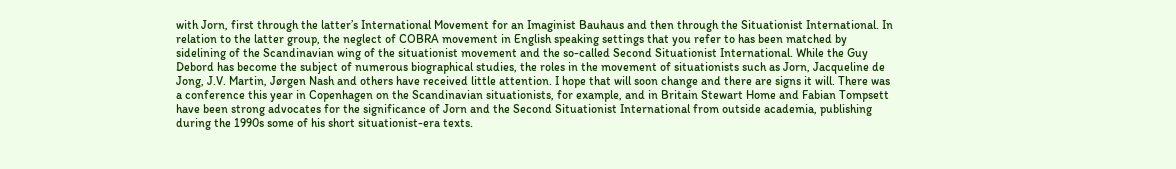with Jorn, first through the latter’s International Movement for an Imaginist Bauhaus and then through the Situationist International. In relation to the latter group, the neglect of COBRA movement in English speaking settings that you refer to has been matched by sidelining of the Scandinavian wing of the situationist movement and the so-called Second Situationist International. While the Guy Debord has become the subject of numerous biographical studies, the roles in the movement of situationists such as Jorn, Jacqueline de Jong, J.V. Martin, Jørgen Nash and others have received little attention. I hope that will soon change and there are signs it will. There was a conference this year in Copenhagen on the Scandinavian situationists, for example, and in Britain Stewart Home and Fabian Tompsett have been strong advocates for the significance of Jorn and the Second Situationist International from outside academia, publishing during the 1990s some of his short situationist-era texts.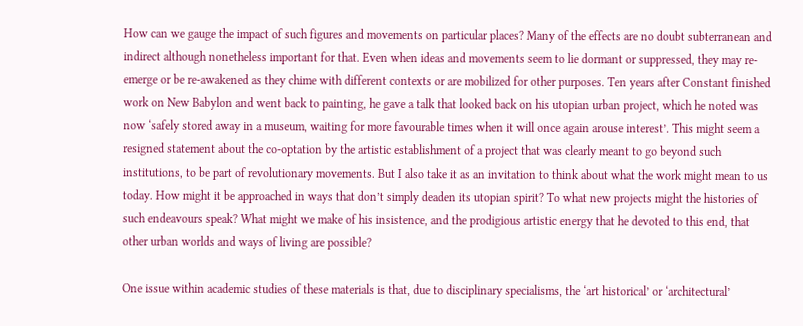How can we gauge the impact of such figures and movements on particular places? Many of the effects are no doubt subterranean and indirect although nonetheless important for that. Even when ideas and movements seem to lie dormant or suppressed, they may re-emerge or be re-awakened as they chime with different contexts or are mobilized for other purposes. Ten years after Constant finished work on New Babylon and went back to painting, he gave a talk that looked back on his utopian urban project, which he noted was now ‘safely stored away in a museum, waiting for more favourable times when it will once again arouse interest’. This might seem a resigned statement about the co-optation by the artistic establishment of a project that was clearly meant to go beyond such institutions, to be part of revolutionary movements. But I also take it as an invitation to think about what the work might mean to us today. How might it be approached in ways that don’t simply deaden its utopian spirit? To what new projects might the histories of such endeavours speak? What might we make of his insistence, and the prodigious artistic energy that he devoted to this end, that other urban worlds and ways of living are possible?

One issue within academic studies of these materials is that, due to disciplinary specialisms, the ‘art historical’ or ‘architectural’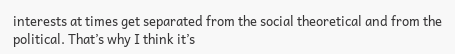interests at times get separated from the social theoretical and from the political. That’s why I think it’s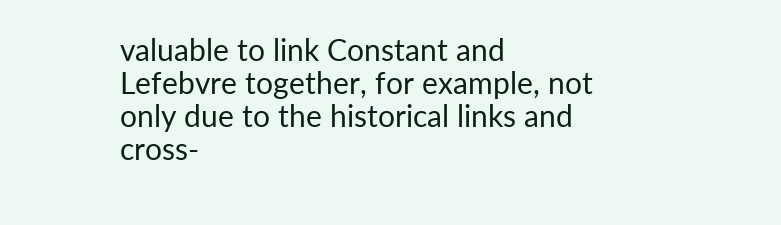valuable to link Constant and Lefebvre together, for example, not only due to the historical links and cross-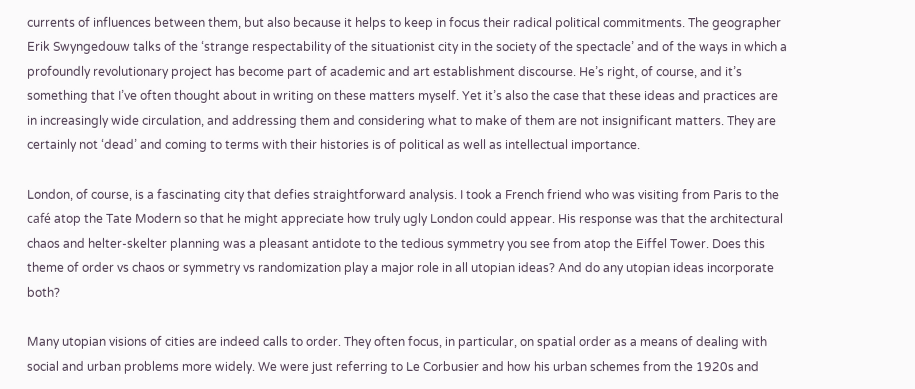currents of influences between them, but also because it helps to keep in focus their radical political commitments. The geographer Erik Swyngedouw talks of the ‘strange respectability of the situationist city in the society of the spectacle’ and of the ways in which a profoundly revolutionary project has become part of academic and art establishment discourse. He’s right, of course, and it’s something that I’ve often thought about in writing on these matters myself. Yet it’s also the case that these ideas and practices are in increasingly wide circulation, and addressing them and considering what to make of them are not insignificant matters. They are certainly not ‘dead’ and coming to terms with their histories is of political as well as intellectual importance.

London, of course, is a fascinating city that defies straightforward analysis. I took a French friend who was visiting from Paris to the café atop the Tate Modern so that he might appreciate how truly ugly London could appear. His response was that the architectural chaos and helter-skelter planning was a pleasant antidote to the tedious symmetry you see from atop the Eiffel Tower. Does this theme of order vs chaos or symmetry vs randomization play a major role in all utopian ideas? And do any utopian ideas incorporate both?

Many utopian visions of cities are indeed calls to order. They often focus, in particular, on spatial order as a means of dealing with social and urban problems more widely. We were just referring to Le Corbusier and how his urban schemes from the 1920s and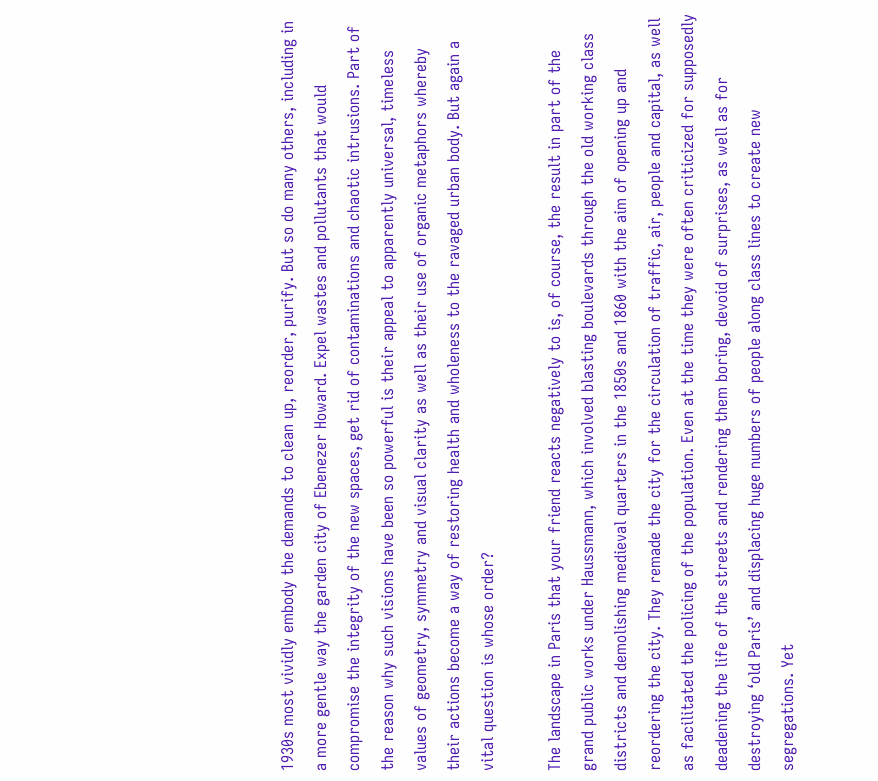1930s most vividly embody the demands to clean up, reorder, purify. But so do many others, including in a more gentle way the garden city of Ebenezer Howard. Expel wastes and pollutants that would compromise the integrity of the new spaces, get rid of contaminations and chaotic intrusions. Part of the reason why such visions have been so powerful is their appeal to apparently universal, timeless values of geometry, symmetry and visual clarity as well as their use of organic metaphors whereby their actions become a way of restoring health and wholeness to the ravaged urban body. But again a vital question is whose order?

The landscape in Paris that your friend reacts negatively to is, of course, the result in part of the grand public works under Haussmann, which involved blasting boulevards through the old working class districts and demolishing medieval quarters in the 1850s and 1860 with the aim of opening up and reordering the city. They remade the city for the circulation of traffic, air, people and capital, as well as facilitated the policing of the population. Even at the time they were often criticized for supposedly deadening the life of the streets and rendering them boring, devoid of surprises, as well as for destroying ‘old Paris’ and displacing huge numbers of people along class lines to create new segregations. Yet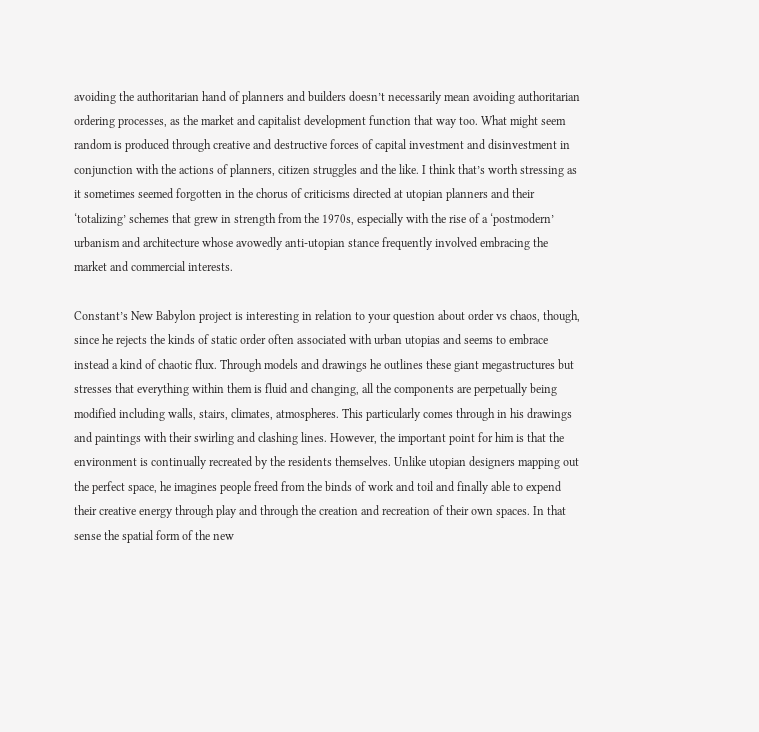avoiding the authoritarian hand of planners and builders doesn’t necessarily mean avoiding authoritarian ordering processes, as the market and capitalist development function that way too. What might seem random is produced through creative and destructive forces of capital investment and disinvestment in conjunction with the actions of planners, citizen struggles and the like. I think that’s worth stressing as it sometimes seemed forgotten in the chorus of criticisms directed at utopian planners and their ‘totalizing’ schemes that grew in strength from the 1970s, especially with the rise of a ‘postmodern’ urbanism and architecture whose avowedly anti-utopian stance frequently involved embracing the market and commercial interests.

Constant’s New Babylon project is interesting in relation to your question about order vs chaos, though, since he rejects the kinds of static order often associated with urban utopias and seems to embrace instead a kind of chaotic flux. Through models and drawings he outlines these giant megastructures but stresses that everything within them is fluid and changing, all the components are perpetually being modified including walls, stairs, climates, atmospheres. This particularly comes through in his drawings and paintings with their swirling and clashing lines. However, the important point for him is that the environment is continually recreated by the residents themselves. Unlike utopian designers mapping out the perfect space, he imagines people freed from the binds of work and toil and finally able to expend their creative energy through play and through the creation and recreation of their own spaces. In that sense the spatial form of the new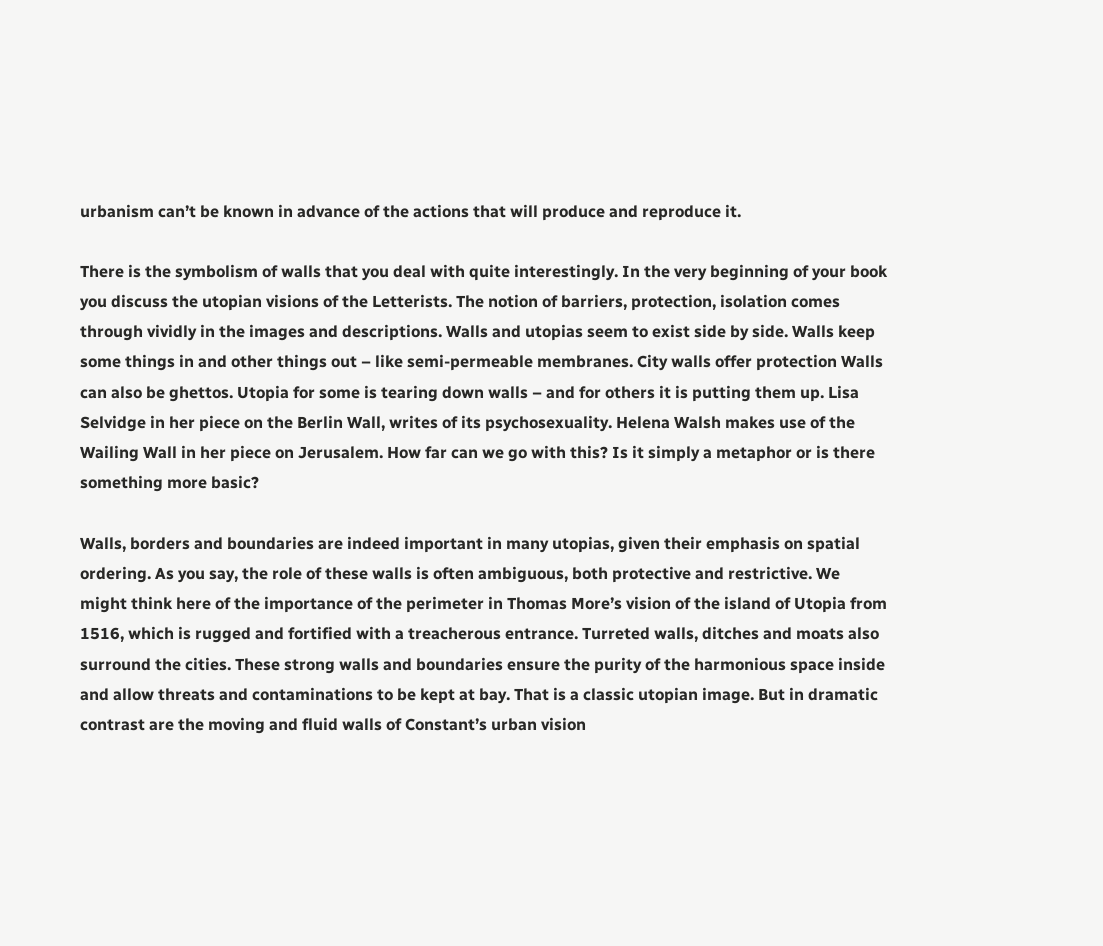urbanism can’t be known in advance of the actions that will produce and reproduce it.

There is the symbolism of walls that you deal with quite interestingly. In the very beginning of your book you discuss the utopian visions of the Letterists. The notion of barriers, protection, isolation comes through vividly in the images and descriptions. Walls and utopias seem to exist side by side. Walls keep some things in and other things out – like semi-permeable membranes. City walls offer protection Walls can also be ghettos. Utopia for some is tearing down walls – and for others it is putting them up. Lisa Selvidge in her piece on the Berlin Wall, writes of its psychosexuality. Helena Walsh makes use of the Wailing Wall in her piece on Jerusalem. How far can we go with this? Is it simply a metaphor or is there something more basic?

Walls, borders and boundaries are indeed important in many utopias, given their emphasis on spatial ordering. As you say, the role of these walls is often ambiguous, both protective and restrictive. We might think here of the importance of the perimeter in Thomas More’s vision of the island of Utopia from 1516, which is rugged and fortified with a treacherous entrance. Turreted walls, ditches and moats also surround the cities. These strong walls and boundaries ensure the purity of the harmonious space inside and allow threats and contaminations to be kept at bay. That is a classic utopian image. But in dramatic contrast are the moving and fluid walls of Constant’s urban vision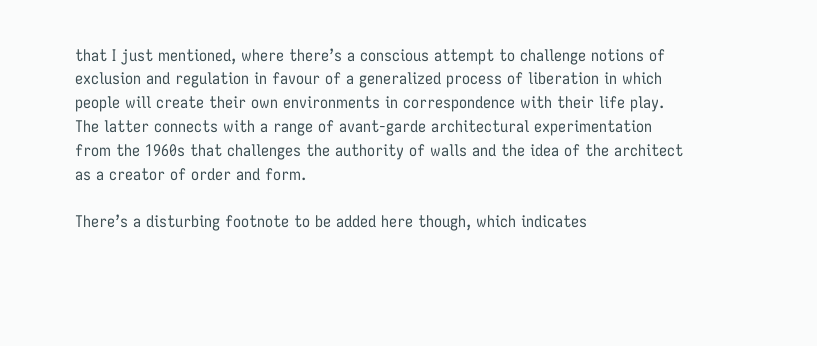that I just mentioned, where there’s a conscious attempt to challenge notions of exclusion and regulation in favour of a generalized process of liberation in which people will create their own environments in correspondence with their life play. The latter connects with a range of avant-garde architectural experimentation from the 1960s that challenges the authority of walls and the idea of the architect as a creator of order and form.

There’s a disturbing footnote to be added here though, which indicates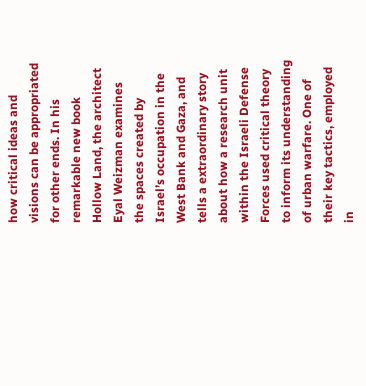how critical ideas and visions can be appropriated for other ends. In his remarkable new book Hollow Land, the architect Eyal Weizman examines the spaces created by Israel’s occupation in the West Bank and Gaza, and tells a extraordinary story about how a research unit within the Israeli Defense Forces used critical theory to inform its understanding of urban warfare. One of their key tactics, employed in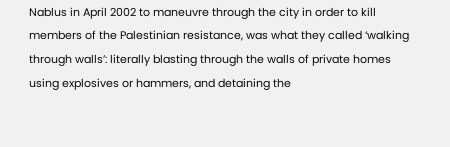Nablus in April 2002 to maneuvre through the city in order to kill members of the Palestinian resistance, was what they called ‘walking through walls’: literally blasting through the walls of private homes using explosives or hammers, and detaining the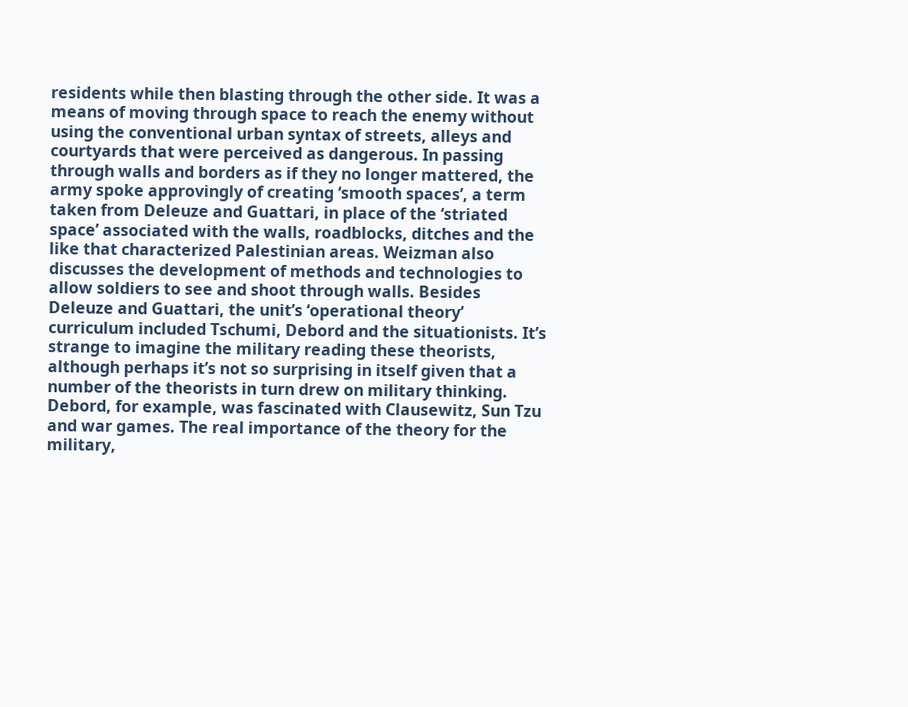residents while then blasting through the other side. It was a means of moving through space to reach the enemy without using the conventional urban syntax of streets, alleys and courtyards that were perceived as dangerous. In passing through walls and borders as if they no longer mattered, the army spoke approvingly of creating ‘smooth spaces’, a term taken from Deleuze and Guattari, in place of the ‘striated space’ associated with the walls, roadblocks, ditches and the like that characterized Palestinian areas. Weizman also discusses the development of methods and technologies to allow soldiers to see and shoot through walls. Besides Deleuze and Guattari, the unit’s ‘operational theory’ curriculum included Tschumi, Debord and the situationists. It’s strange to imagine the military reading these theorists, although perhaps it’s not so surprising in itself given that a number of the theorists in turn drew on military thinking. Debord, for example, was fascinated with Clausewitz, Sun Tzu and war games. The real importance of the theory for the military,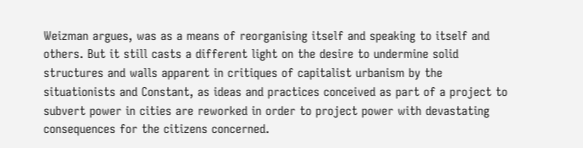Weizman argues, was as a means of reorganising itself and speaking to itself and others. But it still casts a different light on the desire to undermine solid structures and walls apparent in critiques of capitalist urbanism by the situationists and Constant, as ideas and practices conceived as part of a project to subvert power in cities are reworked in order to project power with devastating consequences for the citizens concerned.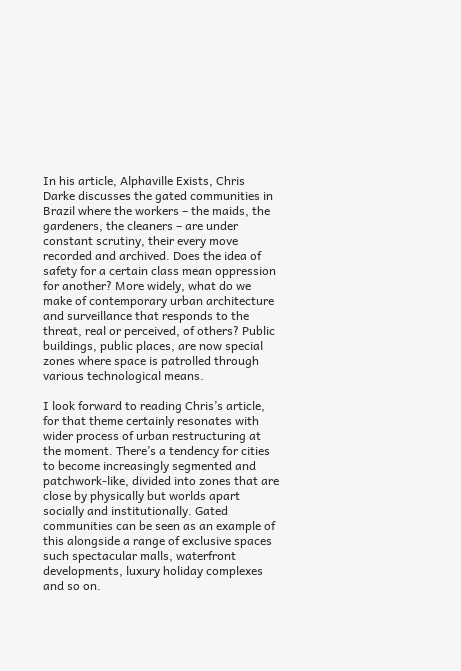In his article, Alphaville Exists, Chris Darke discusses the gated communities in Brazil where the workers – the maids, the gardeners, the cleaners – are under constant scrutiny, their every move recorded and archived. Does the idea of safety for a certain class mean oppression for another? More widely, what do we make of contemporary urban architecture and surveillance that responds to the threat, real or perceived, of others? Public buildings, public places, are now special zones where space is patrolled through various technological means.

I look forward to reading Chris’s article, for that theme certainly resonates with wider process of urban restructuring at the moment. There’s a tendency for cities to become increasingly segmented and patchwork-like, divided into zones that are close by physically but worlds apart socially and institutionally. Gated communities can be seen as an example of this alongside a range of exclusive spaces such spectacular malls, waterfront developments, luxury holiday complexes and so on.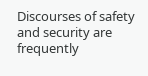Discourses of safety and security are frequently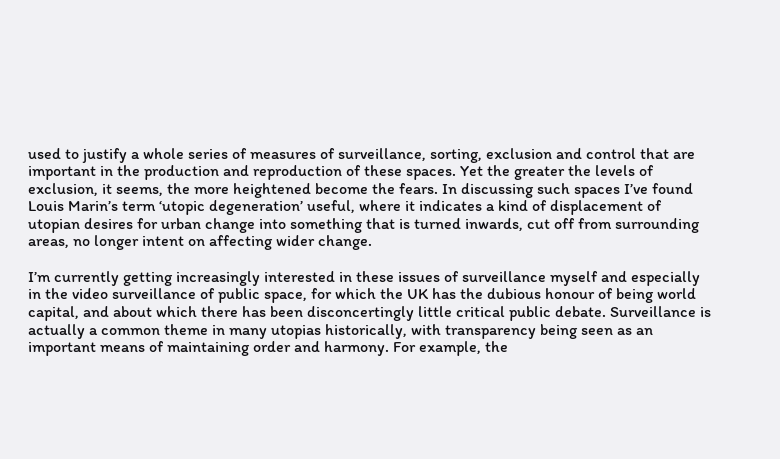used to justify a whole series of measures of surveillance, sorting, exclusion and control that are important in the production and reproduction of these spaces. Yet the greater the levels of exclusion, it seems, the more heightened become the fears. In discussing such spaces I’ve found Louis Marin’s term ‘utopic degeneration’ useful, where it indicates a kind of displacement of utopian desires for urban change into something that is turned inwards, cut off from surrounding areas, no longer intent on affecting wider change.

I’m currently getting increasingly interested in these issues of surveillance myself and especially in the video surveillance of public space, for which the UK has the dubious honour of being world capital, and about which there has been disconcertingly little critical public debate. Surveillance is actually a common theme in many utopias historically, with transparency being seen as an important means of maintaining order and harmony. For example, the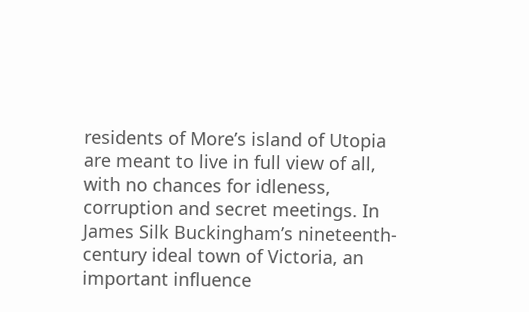residents of More’s island of Utopia are meant to live in full view of all, with no chances for idleness, corruption and secret meetings. In James Silk Buckingham’s nineteenth-century ideal town of Victoria, an important influence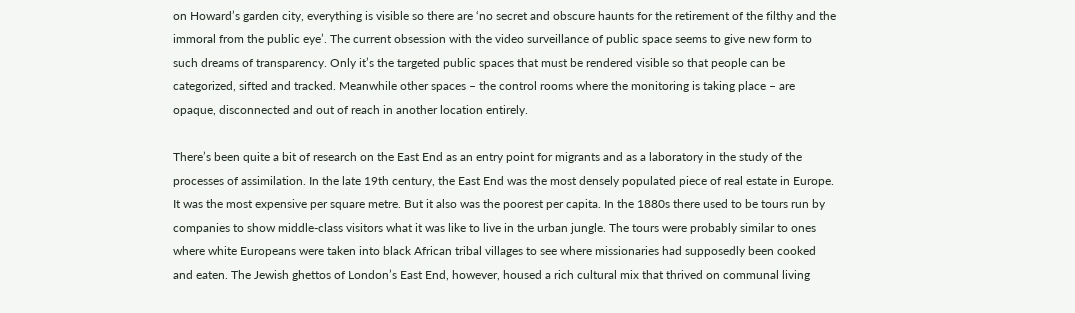on Howard’s garden city, everything is visible so there are ‘no secret and obscure haunts for the retirement of the filthy and the immoral from the public eye’. The current obsession with the video surveillance of public space seems to give new form to such dreams of transparency. Only it’s the targeted public spaces that must be rendered visible so that people can be categorized, sifted and tracked. Meanwhile other spaces – the control rooms where the monitoring is taking place – are opaque, disconnected and out of reach in another location entirely.

There’s been quite a bit of research on the East End as an entry point for migrants and as a laboratory in the study of the processes of assimilation. In the late 19th century, the East End was the most densely populated piece of real estate in Europe. It was the most expensive per square metre. But it also was the poorest per capita. In the 1880s there used to be tours run by companies to show middle-class visitors what it was like to live in the urban jungle. The tours were probably similar to ones where white Europeans were taken into black African tribal villages to see where missionaries had supposedly been cooked and eaten. The Jewish ghettos of London’s East End, however, housed a rich cultural mix that thrived on communal living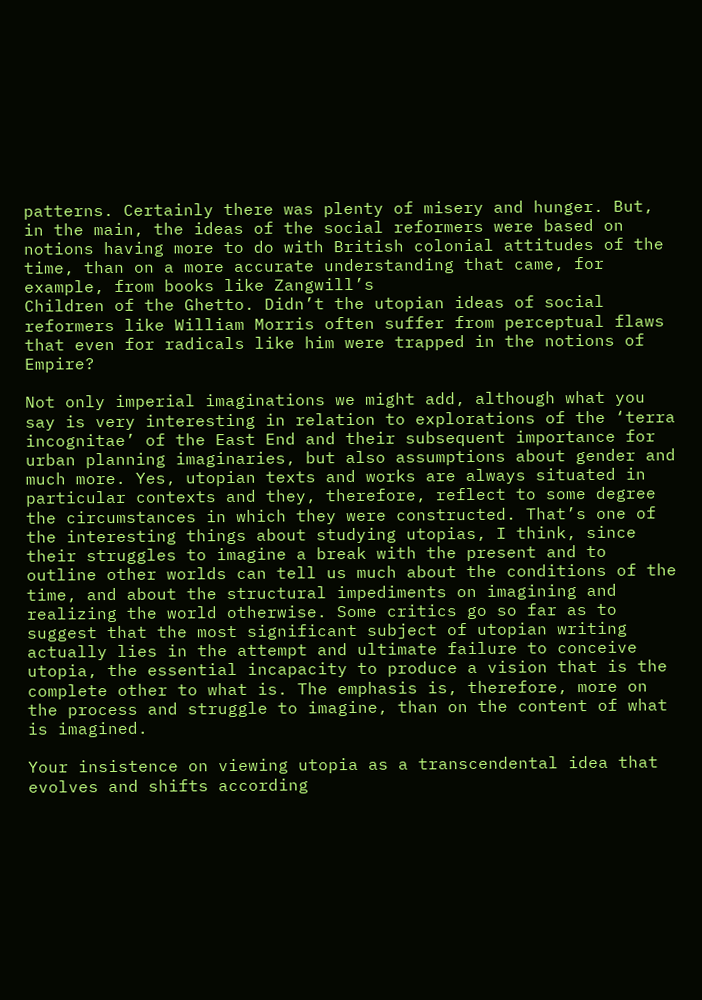patterns. Certainly there was plenty of misery and hunger. But, in the main, the ideas of the social reformers were based on notions having more to do with British colonial attitudes of the time, than on a more accurate understanding that came, for example, from books like Zangwill’s
Children of the Ghetto. Didn’t the utopian ideas of social reformers like William Morris often suffer from perceptual flaws that even for radicals like him were trapped in the notions of Empire?

Not only imperial imaginations we might add, although what you say is very interesting in relation to explorations of the ‘terra incognitae’ of the East End and their subsequent importance for urban planning imaginaries, but also assumptions about gender and much more. Yes, utopian texts and works are always situated in particular contexts and they, therefore, reflect to some degree the circumstances in which they were constructed. That’s one of the interesting things about studying utopias, I think, since their struggles to imagine a break with the present and to outline other worlds can tell us much about the conditions of the time, and about the structural impediments on imagining and realizing the world otherwise. Some critics go so far as to suggest that the most significant subject of utopian writing actually lies in the attempt and ultimate failure to conceive utopia, the essential incapacity to produce a vision that is the complete other to what is. The emphasis is, therefore, more on the process and struggle to imagine, than on the content of what is imagined.

Your insistence on viewing utopia as a transcendental idea that evolves and shifts according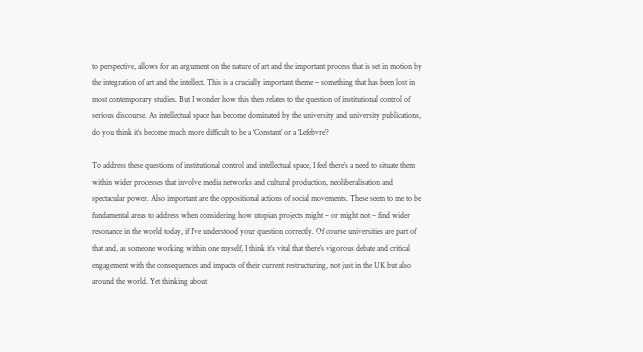to perspective, allows for an argument on the nature of art and the important process that is set in motion by the integration of art and the intellect. This is a crucially important theme – something that has been lost in most contemporary studies. But I wonder how this then relates to the question of institutional control of serious discourse. As intellectual space has become dominated by the university and university publications, do you think it’s become much more difficult to be a ‘Constant’ or a ‘Lefebvre’?

To address these questions of institutional control and intellectual space, I feel there’s a need to situate them within wider processes that involve media networks and cultural production, neoliberalisation and spectacular power. Also important are the oppositional actions of social movements. These seem to me to be fundamental areas to address when considering how utopian projects might – or might not – find wider resonance in the world today, if I’ve understood your question correctly. Of course universities are part of that and, as someone working within one myself, I think it’s vital that there’s vigorous debate and critical engagement with the consequences and impacts of their current restructuring, not just in the UK but also around the world. Yet thinking about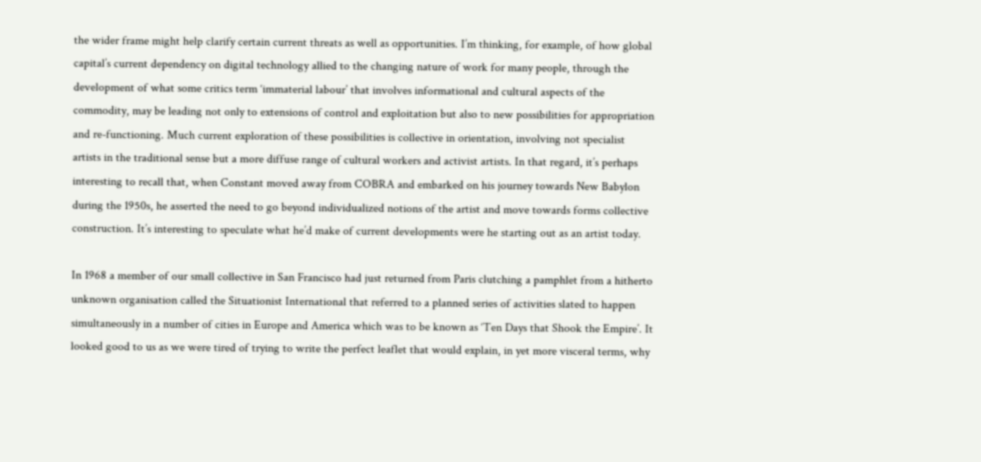the wider frame might help clarify certain current threats as well as opportunities. I’m thinking, for example, of how global capital’s current dependency on digital technology allied to the changing nature of work for many people, through the development of what some critics term ‘immaterial labour’ that involves informational and cultural aspects of the commodity, may be leading not only to extensions of control and exploitation but also to new possibilities for appropriation and re-functioning. Much current exploration of these possibilities is collective in orientation, involving not specialist artists in the traditional sense but a more diffuse range of cultural workers and activist artists. In that regard, it’s perhaps interesting to recall that, when Constant moved away from COBRA and embarked on his journey towards New Babylon during the 1950s, he asserted the need to go beyond individualized notions of the artist and move towards forms collective construction. It’s interesting to speculate what he’d make of current developments were he starting out as an artist today.

In 1968 a member of our small collective in San Francisco had just returned from Paris clutching a pamphlet from a hitherto unknown organisation called the Situationist International that referred to a planned series of activities slated to happen simultaneously in a number of cities in Europe and America which was to be known as ‘Ten Days that Shook the Empire’. It looked good to us as we were tired of trying to write the perfect leaflet that would explain, in yet more visceral terms, why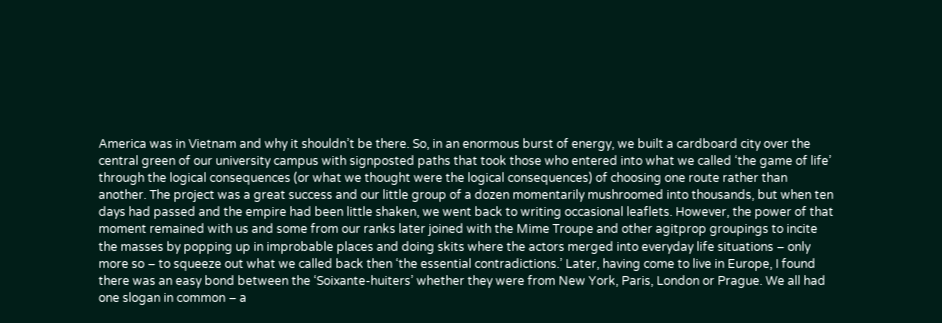America was in Vietnam and why it shouldn’t be there. So, in an enormous burst of energy, we built a cardboard city over the central green of our university campus with signposted paths that took those who entered into what we called ‘the game of life’ through the logical consequences (or what we thought were the logical consequences) of choosing one route rather than another. The project was a great success and our little group of a dozen momentarily mushroomed into thousands, but when ten days had passed and the empire had been little shaken, we went back to writing occasional leaflets. However, the power of that moment remained with us and some from our ranks later joined with the Mime Troupe and other agitprop groupings to incite the masses by popping up in improbable places and doing skits where the actors merged into everyday life situations – only more so – to squeeze out what we called back then ‘the essential contradictions.’ Later, having come to live in Europe, I found there was an easy bond between the ‘Soixante-huiters’ whether they were from New York, Paris, London or Prague. We all had one slogan in common – a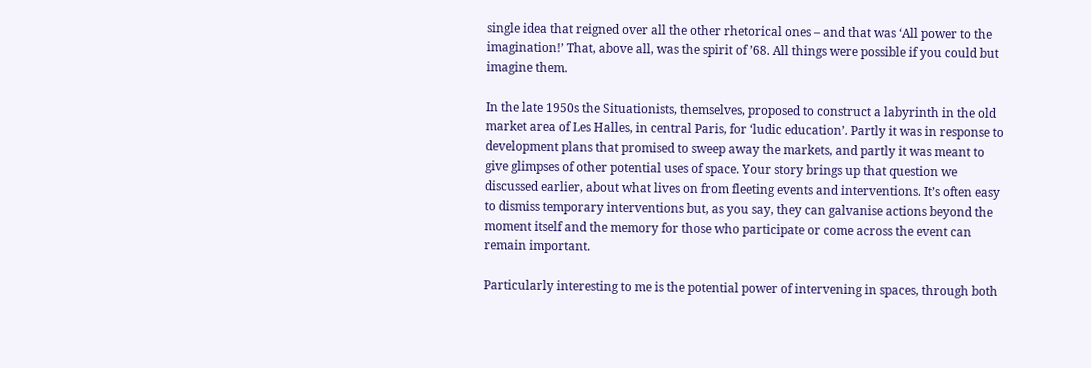single idea that reigned over all the other rhetorical ones – and that was ‘All power to the imagination!’ That, above all, was the spirit of ’68. All things were possible if you could but imagine them.

In the late 1950s the Situationists, themselves, proposed to construct a labyrinth in the old market area of Les Halles, in central Paris, for ‘ludic education’. Partly it was in response to development plans that promised to sweep away the markets, and partly it was meant to give glimpses of other potential uses of space. Your story brings up that question we discussed earlier, about what lives on from fleeting events and interventions. It’s often easy to dismiss temporary interventions but, as you say, they can galvanise actions beyond the moment itself and the memory for those who participate or come across the event can remain important.

Particularly interesting to me is the potential power of intervening in spaces, through both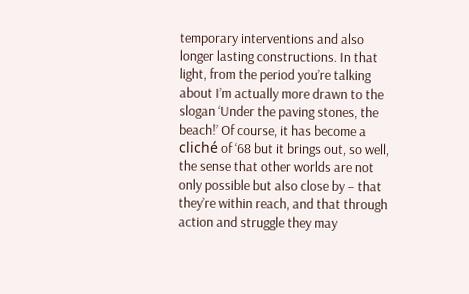temporary interventions and also longer lasting constructions. In that light, from the period you’re talking about I’m actually more drawn to the slogan ‘Under the paving stones, the beach!’ Of course, it has become a cliché of ‘68 but it brings out, so well, the sense that other worlds are not only possible but also close by – that they’re within reach, and that through action and struggle they may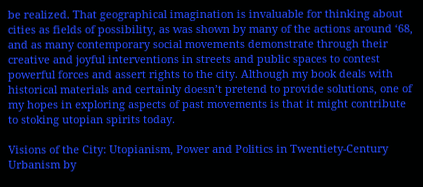be realized. That geographical imagination is invaluable for thinking about cities as fields of possibility, as was shown by many of the actions around ‘68, and as many contemporary social movements demonstrate through their creative and joyful interventions in streets and public spaces to contest powerful forces and assert rights to the city. Although my book deals with historical materials and certainly doesn’t pretend to provide solutions, one of my hopes in exploring aspects of past movements is that it might contribute to stoking utopian spirits today.

Visions of the City: Utopianism, Power and Politics in Twentiety-Century Urbanism by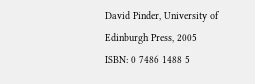David Pinder, University of Edinburgh Press, 2005  ISBN: 0 7486 1488 5